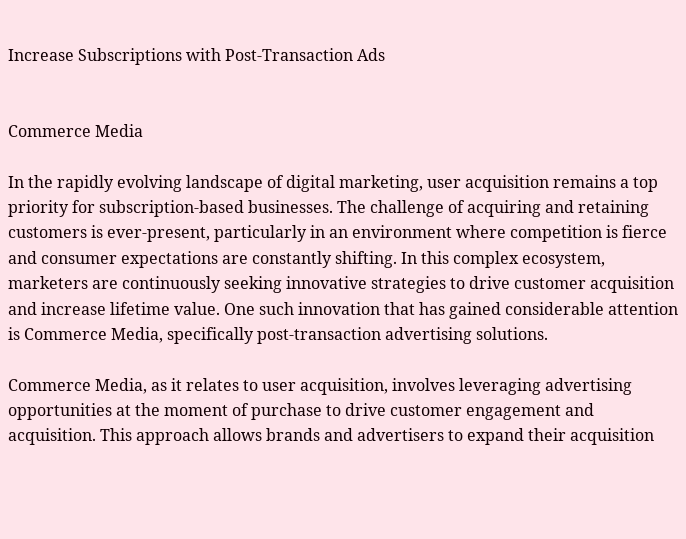Increase Subscriptions with Post-Transaction Ads


Commerce Media

In the rapidly evolving landscape of digital marketing, user acquisition remains a top priority for subscription-based businesses. The challenge of acquiring and retaining customers is ever-present, particularly in an environment where competition is fierce and consumer expectations are constantly shifting. In this complex ecosystem, marketers are continuously seeking innovative strategies to drive customer acquisition and increase lifetime value. One such innovation that has gained considerable attention is Commerce Media, specifically post-transaction advertising solutions.

Commerce Media, as it relates to user acquisition, involves leveraging advertising opportunities at the moment of purchase to drive customer engagement and acquisition. This approach allows brands and advertisers to expand their acquisition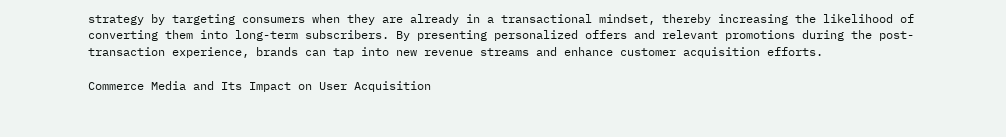strategy by targeting consumers when they are already in a transactional mindset, thereby increasing the likelihood of converting them into long-term subscribers. By presenting personalized offers and relevant promotions during the post-transaction experience, brands can tap into new revenue streams and enhance customer acquisition efforts.

Commerce Media and Its Impact on User Acquisition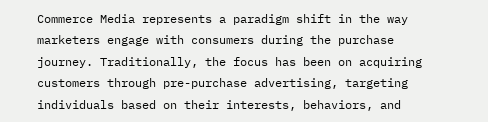Commerce Media represents a paradigm shift in the way marketers engage with consumers during the purchase journey. Traditionally, the focus has been on acquiring customers through pre-purchase advertising, targeting individuals based on their interests, behaviors, and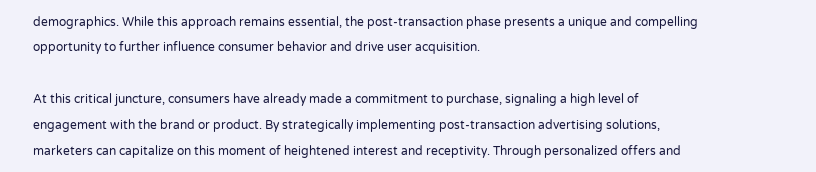demographics. While this approach remains essential, the post-transaction phase presents a unique and compelling opportunity to further influence consumer behavior and drive user acquisition.

At this critical juncture, consumers have already made a commitment to purchase, signaling a high level of engagement with the brand or product. By strategically implementing post-transaction advertising solutions, marketers can capitalize on this moment of heightened interest and receptivity. Through personalized offers and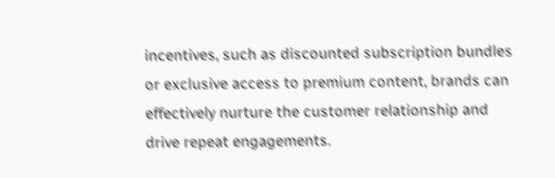incentives, such as discounted subscription bundles or exclusive access to premium content, brands can effectively nurture the customer relationship and drive repeat engagements.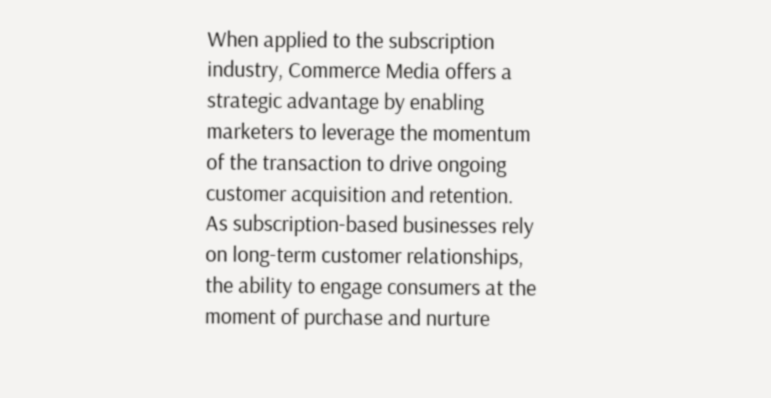When applied to the subscription industry, Commerce Media offers a strategic advantage by enabling marketers to leverage the momentum of the transaction to drive ongoing customer acquisition and retention. As subscription-based businesses rely on long-term customer relationships, the ability to engage consumers at the moment of purchase and nurture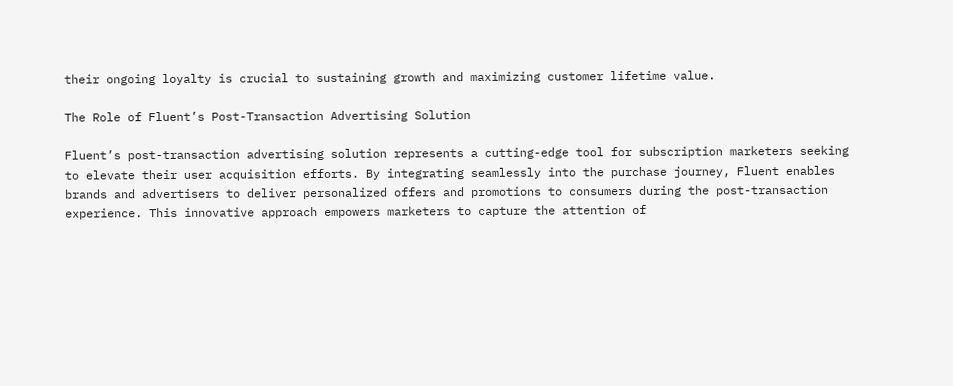their ongoing loyalty is crucial to sustaining growth and maximizing customer lifetime value.

The Role of Fluent’s Post-Transaction Advertising Solution

Fluent’s post-transaction advertising solution represents a cutting-edge tool for subscription marketers seeking to elevate their user acquisition efforts. By integrating seamlessly into the purchase journey, Fluent enables brands and advertisers to deliver personalized offers and promotions to consumers during the post-transaction experience. This innovative approach empowers marketers to capture the attention of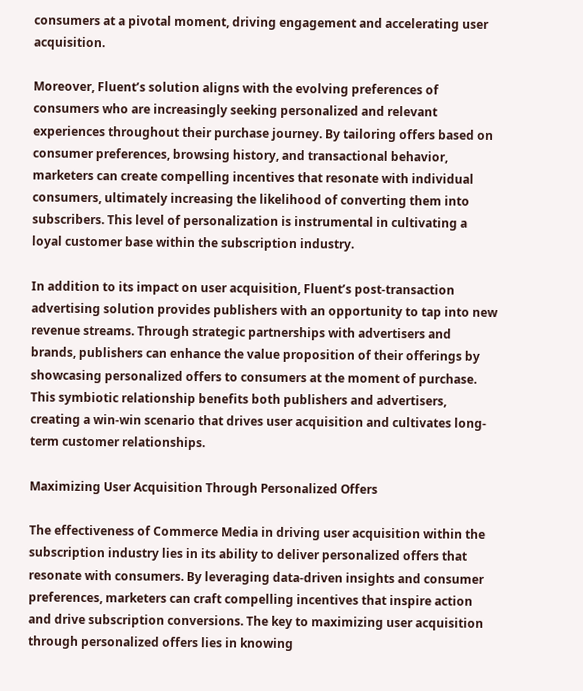consumers at a pivotal moment, driving engagement and accelerating user acquisition.

Moreover, Fluent’s solution aligns with the evolving preferences of consumers who are increasingly seeking personalized and relevant experiences throughout their purchase journey. By tailoring offers based on consumer preferences, browsing history, and transactional behavior, marketers can create compelling incentives that resonate with individual consumers, ultimately increasing the likelihood of converting them into subscribers. This level of personalization is instrumental in cultivating a loyal customer base within the subscription industry.

In addition to its impact on user acquisition, Fluent’s post-transaction advertising solution provides publishers with an opportunity to tap into new revenue streams. Through strategic partnerships with advertisers and brands, publishers can enhance the value proposition of their offerings by showcasing personalized offers to consumers at the moment of purchase. This symbiotic relationship benefits both publishers and advertisers, creating a win-win scenario that drives user acquisition and cultivates long-term customer relationships.

Maximizing User Acquisition Through Personalized Offers

The effectiveness of Commerce Media in driving user acquisition within the subscription industry lies in its ability to deliver personalized offers that resonate with consumers. By leveraging data-driven insights and consumer preferences, marketers can craft compelling incentives that inspire action and drive subscription conversions. The key to maximizing user acquisition through personalized offers lies in knowing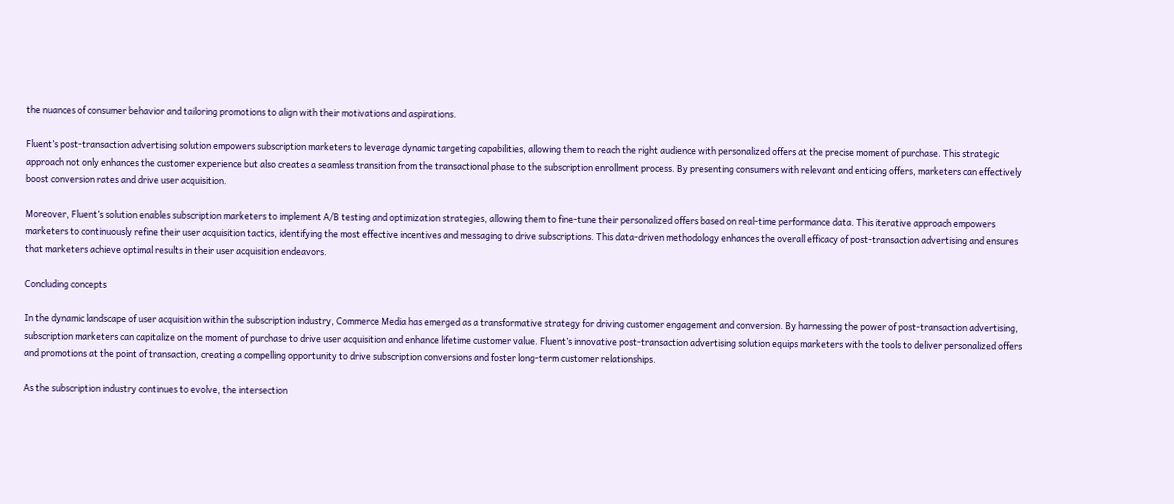the nuances of consumer behavior and tailoring promotions to align with their motivations and aspirations.

Fluent’s post-transaction advertising solution empowers subscription marketers to leverage dynamic targeting capabilities, allowing them to reach the right audience with personalized offers at the precise moment of purchase. This strategic approach not only enhances the customer experience but also creates a seamless transition from the transactional phase to the subscription enrollment process. By presenting consumers with relevant and enticing offers, marketers can effectively boost conversion rates and drive user acquisition.

Moreover, Fluent’s solution enables subscription marketers to implement A/B testing and optimization strategies, allowing them to fine-tune their personalized offers based on real-time performance data. This iterative approach empowers marketers to continuously refine their user acquisition tactics, identifying the most effective incentives and messaging to drive subscriptions. This data-driven methodology enhances the overall efficacy of post-transaction advertising and ensures that marketers achieve optimal results in their user acquisition endeavors.

Concluding concepts

In the dynamic landscape of user acquisition within the subscription industry, Commerce Media has emerged as a transformative strategy for driving customer engagement and conversion. By harnessing the power of post-transaction advertising, subscription marketers can capitalize on the moment of purchase to drive user acquisition and enhance lifetime customer value. Fluent’s innovative post-transaction advertising solution equips marketers with the tools to deliver personalized offers and promotions at the point of transaction, creating a compelling opportunity to drive subscription conversions and foster long-term customer relationships.

As the subscription industry continues to evolve, the intersection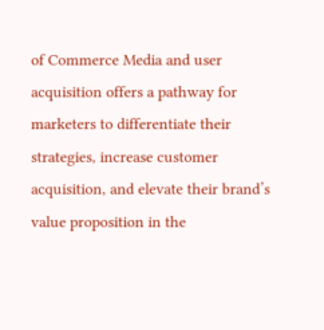of Commerce Media and user acquisition offers a pathway for marketers to differentiate their strategies, increase customer acquisition, and elevate their brand’s value proposition in the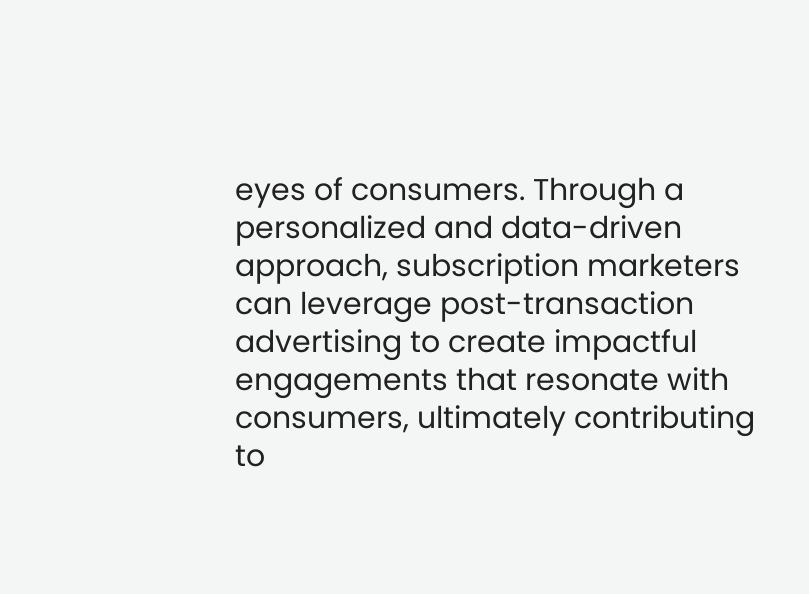eyes of consumers. Through a personalized and data-driven approach, subscription marketers can leverage post-transaction advertising to create impactful engagements that resonate with consumers, ultimately contributing to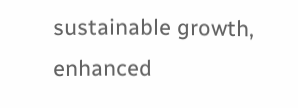sustainable growth, enhanced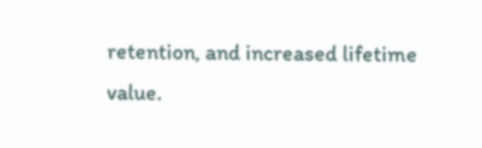retention, and increased lifetime value.